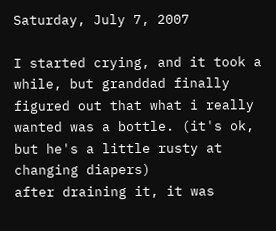Saturday, July 7, 2007

I started crying, and it took a while, but granddad finally figured out that what i really wanted was a bottle. (it's ok, but he's a little rusty at changing diapers)
after draining it, it was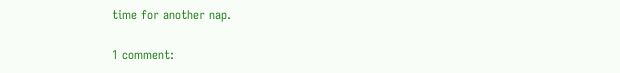time for another nap.

1 comment: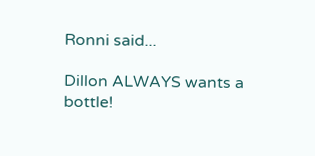Ronni said...

Dillon ALWAYS wants a bottle!